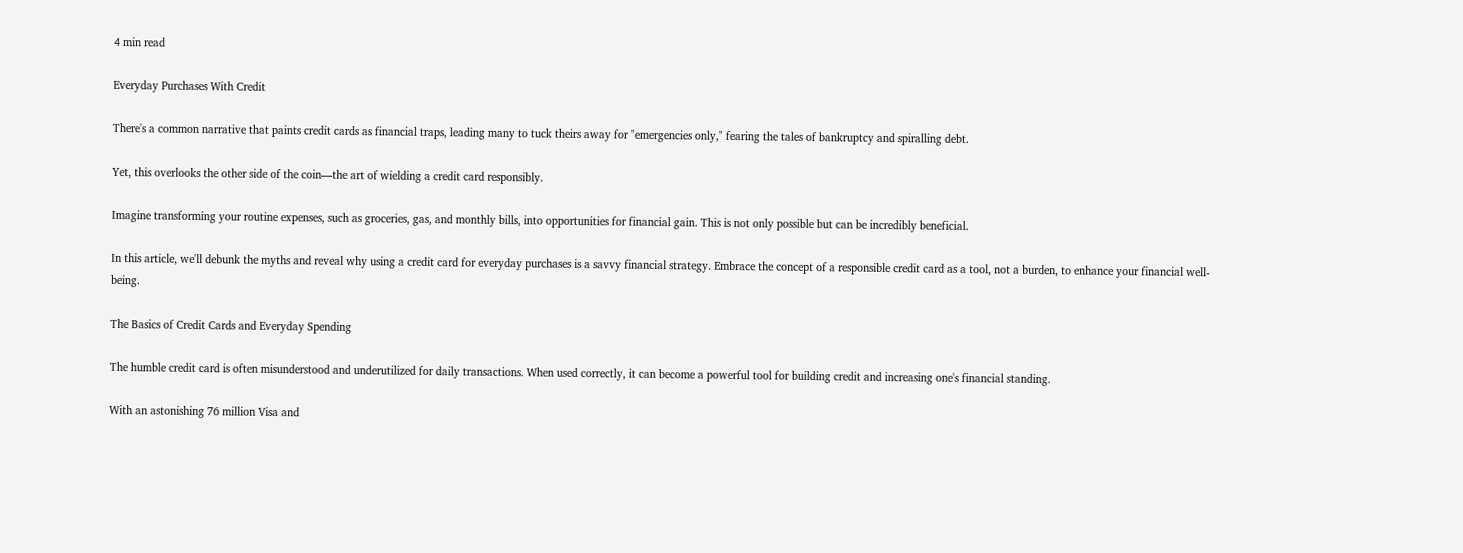4 min read

Everyday Purchases With Credit

There's a common narrative that paints credit cards as financial traps, leading many to tuck theirs away for "emergencies only," fearing the tales of bankruptcy and spiralling debt.

Yet, this overlooks the other side of the coin—the art of wielding a credit card responsibly.

Imagine transforming your routine expenses, such as groceries, gas, and monthly bills, into opportunities for financial gain. This is not only possible but can be incredibly beneficial.

In this article, we'll debunk the myths and reveal why using a credit card for everyday purchases is a savvy financial strategy. Embrace the concept of a responsible credit card as a tool, not a burden, to enhance your financial well-being.

The Basics of Credit Cards and Everyday Spending

The humble credit card is often misunderstood and underutilized for daily transactions. When used correctly, it can become a powerful tool for building credit and increasing one's financial standing.

With an astonishing 76 million Visa and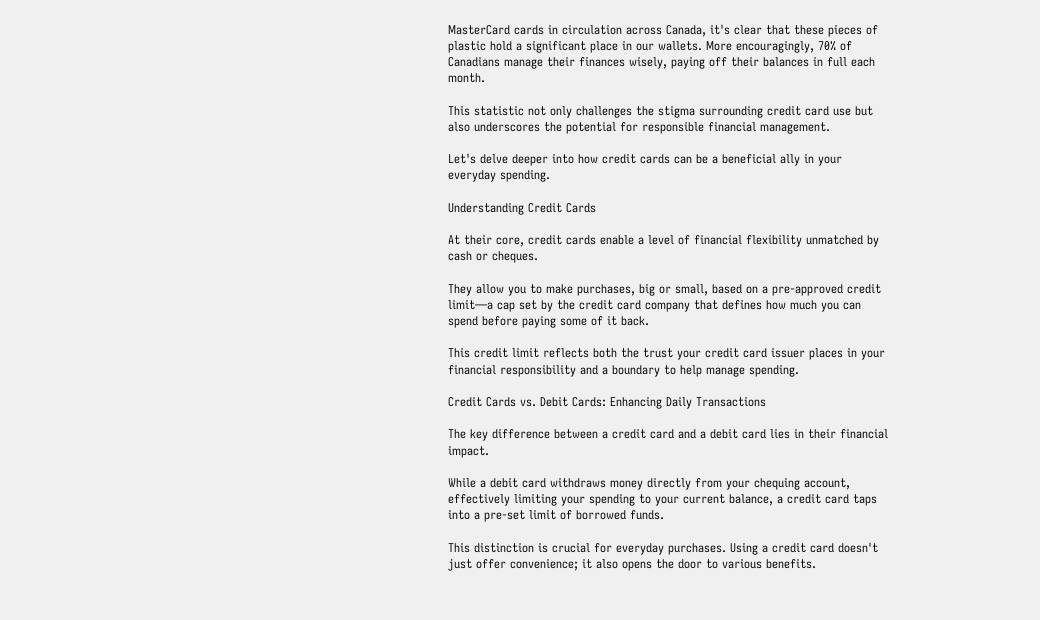MasterCard cards in circulation across Canada, it's clear that these pieces of plastic hold a significant place in our wallets. More encouragingly, 70% of Canadians manage their finances wisely, paying off their balances in full each month.

This statistic not only challenges the stigma surrounding credit card use but also underscores the potential for responsible financial management.

Let's delve deeper into how credit cards can be a beneficial ally in your everyday spending.

Understanding Credit Cards

At their core, credit cards enable a level of financial flexibility unmatched by cash or cheques.

They allow you to make purchases, big or small, based on a pre-approved credit limit—a cap set by the credit card company that defines how much you can spend before paying some of it back.

This credit limit reflects both the trust your credit card issuer places in your financial responsibility and a boundary to help manage spending.

Credit Cards vs. Debit Cards: Enhancing Daily Transactions

The key difference between a credit card and a debit card lies in their financial impact.

While a debit card withdraws money directly from your chequing account, effectively limiting your spending to your current balance, a credit card taps into a pre-set limit of borrowed funds.

This distinction is crucial for everyday purchases. Using a credit card doesn't just offer convenience; it also opens the door to various benefits.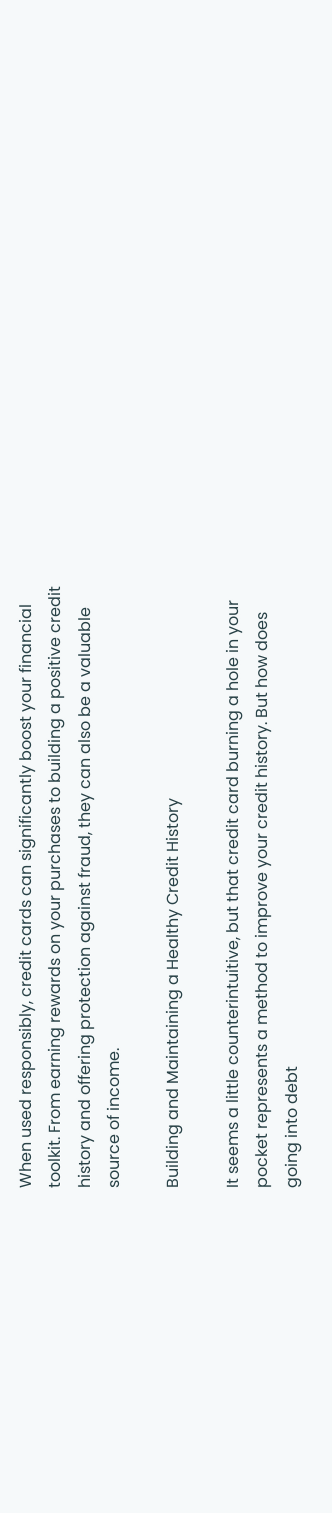When used responsibly, credit cards can significantly boost your financial toolkit. From earning rewards on your purchases to building a positive credit history and offering protection against fraud, they can also be a valuable source of income.

Building and Maintaining a Healthy Credit History

It seems a little counterintuitive, but that credit card burning a hole in your pocket represents a method to improve your credit history. But how does going into debt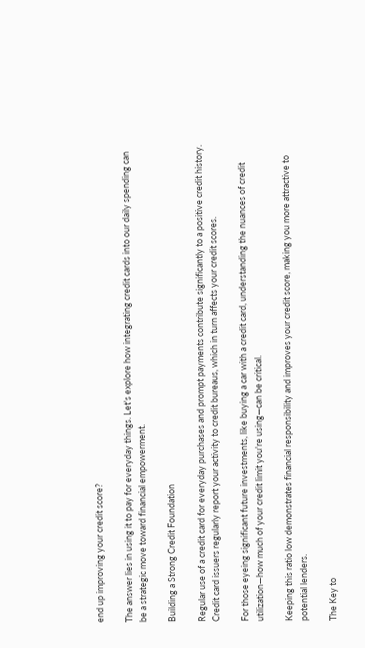end up improving your credit score?

The answer lies in using it to pay for everyday things. Let's explore how integrating credit cards into our daily spending can be a strategic move toward financial empowerment.

Building a Strong Credit Foundation

Regular use of a credit card for everyday purchases and prompt payments contribute significantly to a positive credit history. Credit card issuers regularly report your activity to credit bureaus, which in turn affects your credit scores.

For those eyeing significant future investments, like buying a car with a credit card, understanding the nuances of credit utilization—how much of your credit limit you're using—can be critical.

Keeping this ratio low demonstrates financial responsibility and improves your credit score, making you more attractive to potential lenders.

The Key to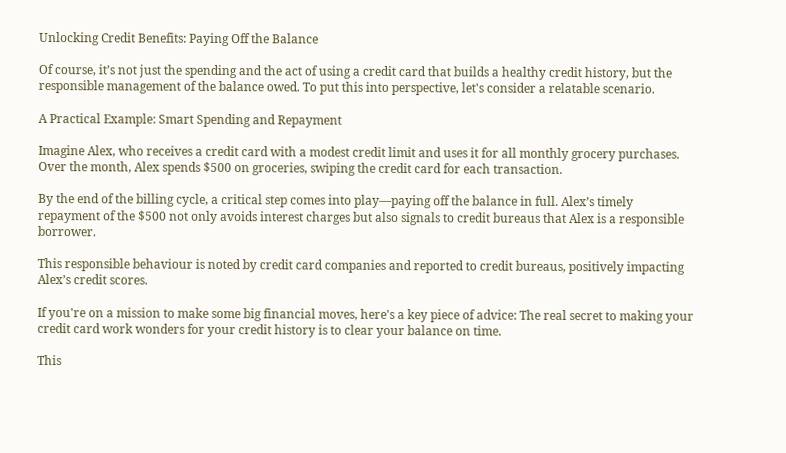Unlocking Credit Benefits: Paying Off the Balance

Of course, it’s not just the spending and the act of using a credit card that builds a healthy credit history, but the responsible management of the balance owed. To put this into perspective, let's consider a relatable scenario.

A Practical Example: Smart Spending and Repayment

Imagine Alex, who receives a credit card with a modest credit limit and uses it for all monthly grocery purchases. Over the month, Alex spends $500 on groceries, swiping the credit card for each transaction.

By the end of the billing cycle, a critical step comes into play—paying off the balance in full. Alex’s timely repayment of the $500 not only avoids interest charges but also signals to credit bureaus that Alex is a responsible borrower.

This responsible behaviour is noted by credit card companies and reported to credit bureaus, positively impacting Alex’s credit scores.

If you're on a mission to make some big financial moves, here's a key piece of advice: The real secret to making your credit card work wonders for your credit history is to clear your balance on time.

This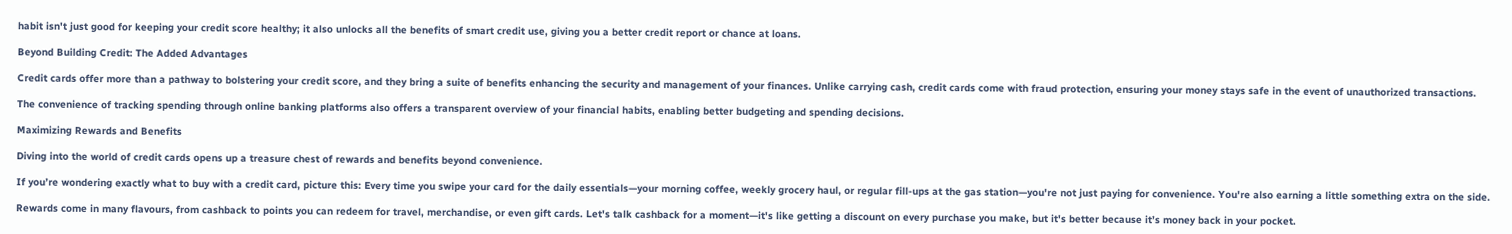habit isn't just good for keeping your credit score healthy; it also unlocks all the benefits of smart credit use, giving you a better credit report or chance at loans.

Beyond Building Credit: The Added Advantages

Credit cards offer more than a pathway to bolstering your credit score, and they bring a suite of benefits enhancing the security and management of your finances. Unlike carrying cash, credit cards come with fraud protection, ensuring your money stays safe in the event of unauthorized transactions.

The convenience of tracking spending through online banking platforms also offers a transparent overview of your financial habits, enabling better budgeting and spending decisions.

Maximizing Rewards and Benefits

Diving into the world of credit cards opens up a treasure chest of rewards and benefits beyond convenience.

If you’re wondering exactly what to buy with a credit card, picture this: Every time you swipe your card for the daily essentials—your morning coffee, weekly grocery haul, or regular fill-ups at the gas station—you're not just paying for convenience. You're also earning a little something extra on the side.

Rewards come in many flavours, from cashback to points you can redeem for travel, merchandise, or even gift cards. Let's talk cashback for a moment—it's like getting a discount on every purchase you make, but it's better because it’s money back in your pocket.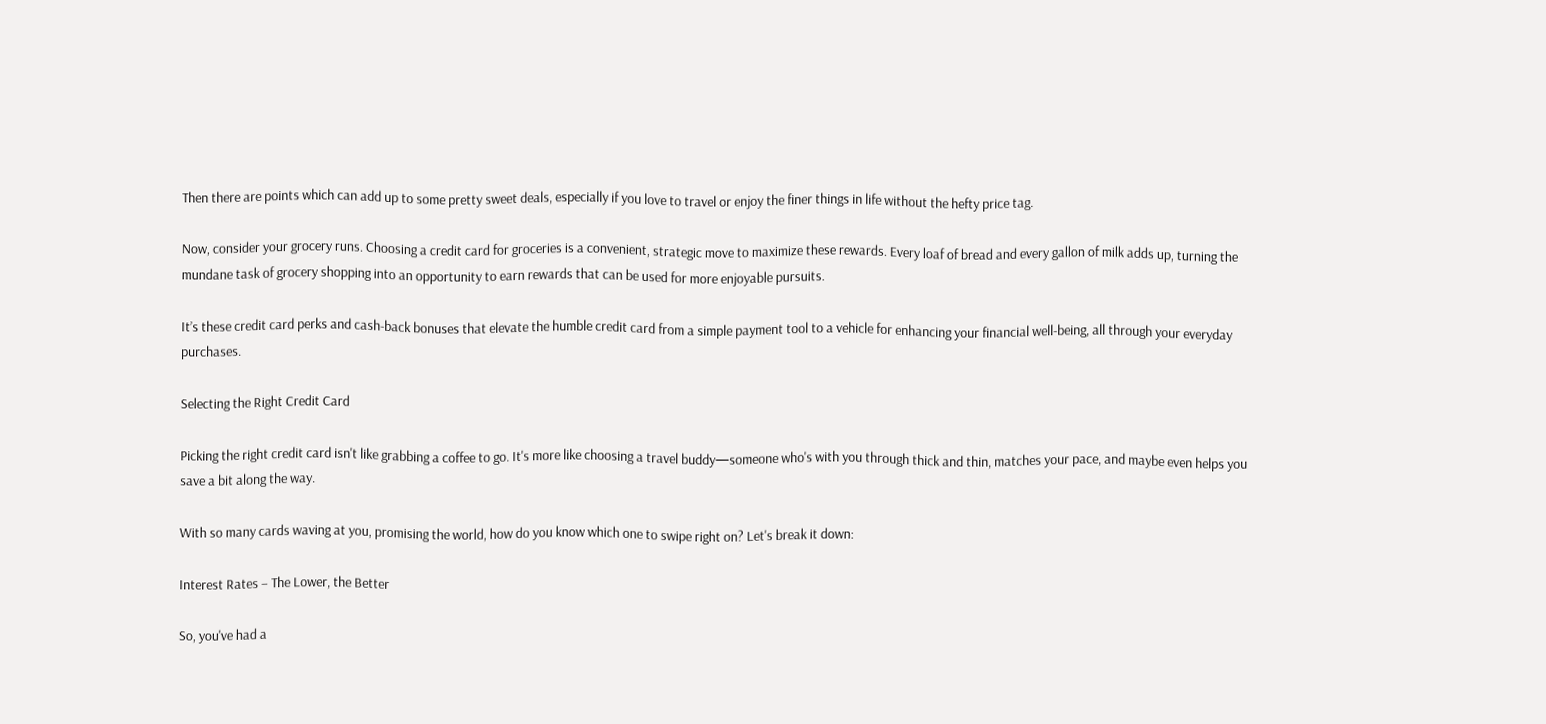Then there are points which can add up to some pretty sweet deals, especially if you love to travel or enjoy the finer things in life without the hefty price tag.

Now, consider your grocery runs. Choosing a credit card for groceries is a convenient, strategic move to maximize these rewards. Every loaf of bread and every gallon of milk adds up, turning the mundane task of grocery shopping into an opportunity to earn rewards that can be used for more enjoyable pursuits.

It’s these credit card perks and cash-back bonuses that elevate the humble credit card from a simple payment tool to a vehicle for enhancing your financial well-being, all through your everyday purchases.

Selecting the Right Credit Card

Picking the right credit card isn't like grabbing a coffee to go. It's more like choosing a travel buddy—someone who's with you through thick and thin, matches your pace, and maybe even helps you save a bit along the way.

With so many cards waving at you, promising the world, how do you know which one to swipe right on? Let's break it down:

Interest Rates – The Lower, the Better

So, you've had a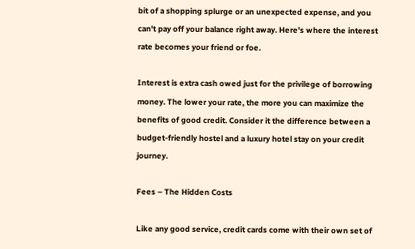bit of a shopping splurge or an unexpected expense, and you can't pay off your balance right away. Here's where the interest rate becomes your friend or foe.

Interest is extra cash owed just for the privilege of borrowing money. The lower your rate, the more you can maximize the benefits of good credit. Consider it the difference between a budget-friendly hostel and a luxury hotel stay on your credit journey.

Fees – The Hidden Costs

Like any good service, credit cards come with their own set of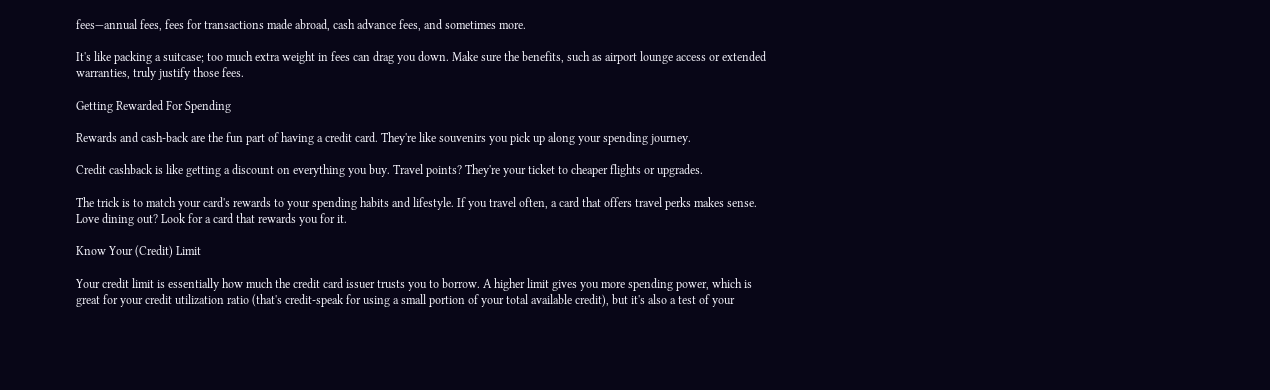fees—annual fees, fees for transactions made abroad, cash advance fees, and sometimes more.

It's like packing a suitcase; too much extra weight in fees can drag you down. Make sure the benefits, such as airport lounge access or extended warranties, truly justify those fees.

Getting Rewarded For Spending

Rewards and cash-back are the fun part of having a credit card. They're like souvenirs you pick up along your spending journey.

Credit cashback is like getting a discount on everything you buy. Travel points? They're your ticket to cheaper flights or upgrades.

The trick is to match your card's rewards to your spending habits and lifestyle. If you travel often, a card that offers travel perks makes sense. Love dining out? Look for a card that rewards you for it.

Know Your (Credit) Limit

Your credit limit is essentially how much the credit card issuer trusts you to borrow. A higher limit gives you more spending power, which is great for your credit utilization ratio (that's credit-speak for using a small portion of your total available credit), but it's also a test of your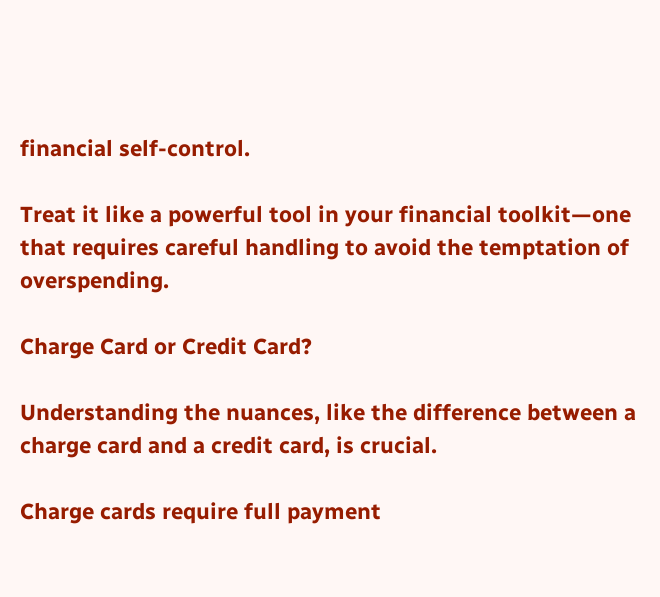financial self-control.

Treat it like a powerful tool in your financial toolkit—one that requires careful handling to avoid the temptation of overspending.

Charge Card or Credit Card?

Understanding the nuances, like the difference between a charge card and a credit card, is crucial.

Charge cards require full payment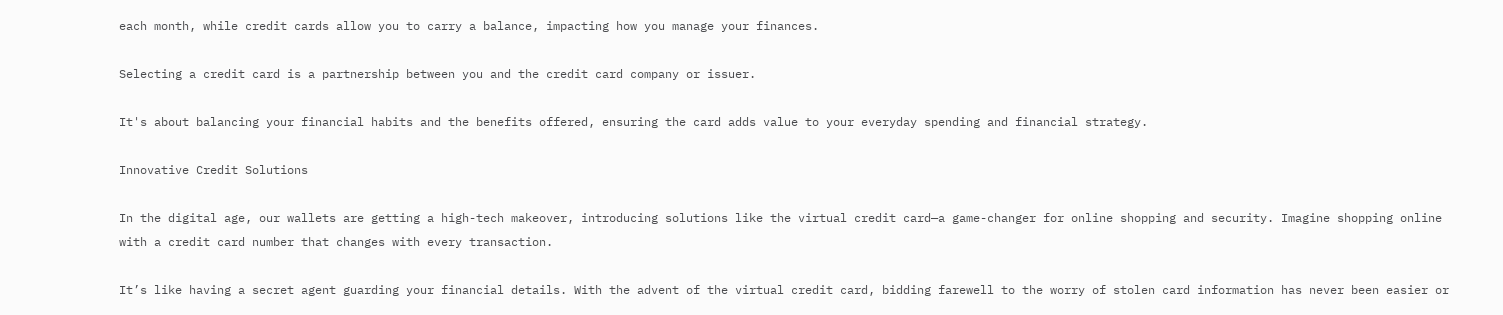each month, while credit cards allow you to carry a balance, impacting how you manage your finances.

Selecting a credit card is a partnership between you and the credit card company or issuer.

It's about balancing your financial habits and the benefits offered, ensuring the card adds value to your everyday spending and financial strategy.

Innovative Credit Solutions

In the digital age, our wallets are getting a high-tech makeover, introducing solutions like the virtual credit card—a game-changer for online shopping and security. Imagine shopping online with a credit card number that changes with every transaction.

It’s like having a secret agent guarding your financial details. With the advent of the virtual credit card, bidding farewell to the worry of stolen card information has never been easier or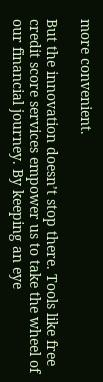more convenient.

But the innovation doesn’t stop there. Tools like free credit score services empower us to take the wheel of our financial journey. By keeping an eye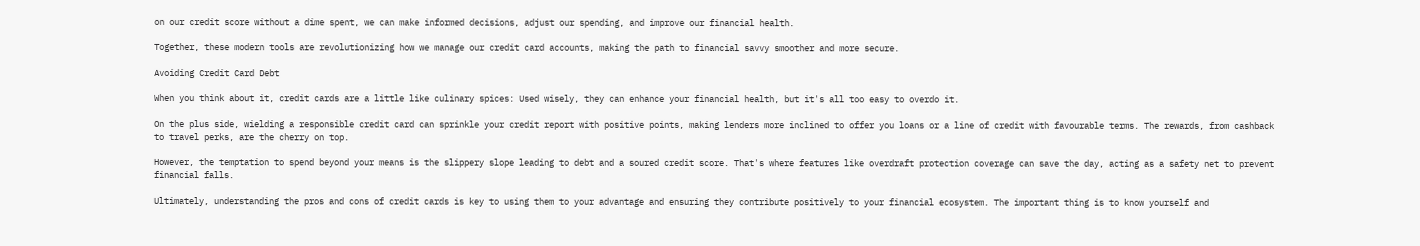on our credit score without a dime spent, we can make informed decisions, adjust our spending, and improve our financial health.

Together, these modern tools are revolutionizing how we manage our credit card accounts, making the path to financial savvy smoother and more secure.

Avoiding Credit Card Debt

When you think about it, credit cards are a little like culinary spices: Used wisely, they can enhance your financial health, but it's all too easy to overdo it.

On the plus side, wielding a responsible credit card can sprinkle your credit report with positive points, making lenders more inclined to offer you loans or a line of credit with favourable terms. The rewards, from cashback to travel perks, are the cherry on top.

However, the temptation to spend beyond your means is the slippery slope leading to debt and a soured credit score. That's where features like overdraft protection coverage can save the day, acting as a safety net to prevent financial falls.

Ultimately, understanding the pros and cons of credit cards is key to using them to your advantage and ensuring they contribute positively to your financial ecosystem. The important thing is to know yourself and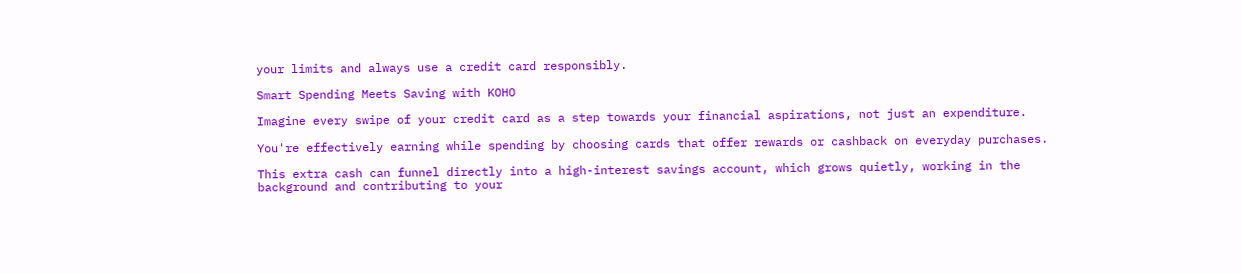your limits and always use a credit card responsibly.

Smart Spending Meets Saving with KOHO

Imagine every swipe of your credit card as a step towards your financial aspirations, not just an expenditure.

You're effectively earning while spending by choosing cards that offer rewards or cashback on everyday purchases.

This extra cash can funnel directly into a high-interest savings account, which grows quietly, working in the background and contributing to your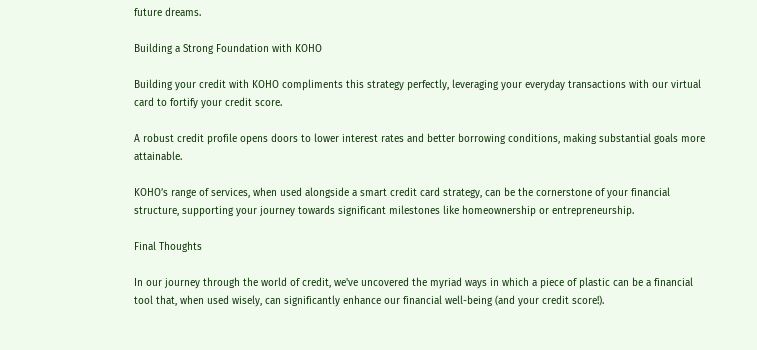future dreams.

Building a Strong Foundation with KOHO

Building your credit with KOHO compliments this strategy perfectly, leveraging your everyday transactions with our virtual card to fortify your credit score.

A robust credit profile opens doors to lower interest rates and better borrowing conditions, making substantial goals more attainable.

KOHO’s range of services, when used alongside a smart credit card strategy, can be the cornerstone of your financial structure, supporting your journey towards significant milestones like homeownership or entrepreneurship.

Final Thoughts

In our journey through the world of credit, we've uncovered the myriad ways in which a piece of plastic can be a financial tool that, when used wisely, can significantly enhance our financial well-being (and your credit score!).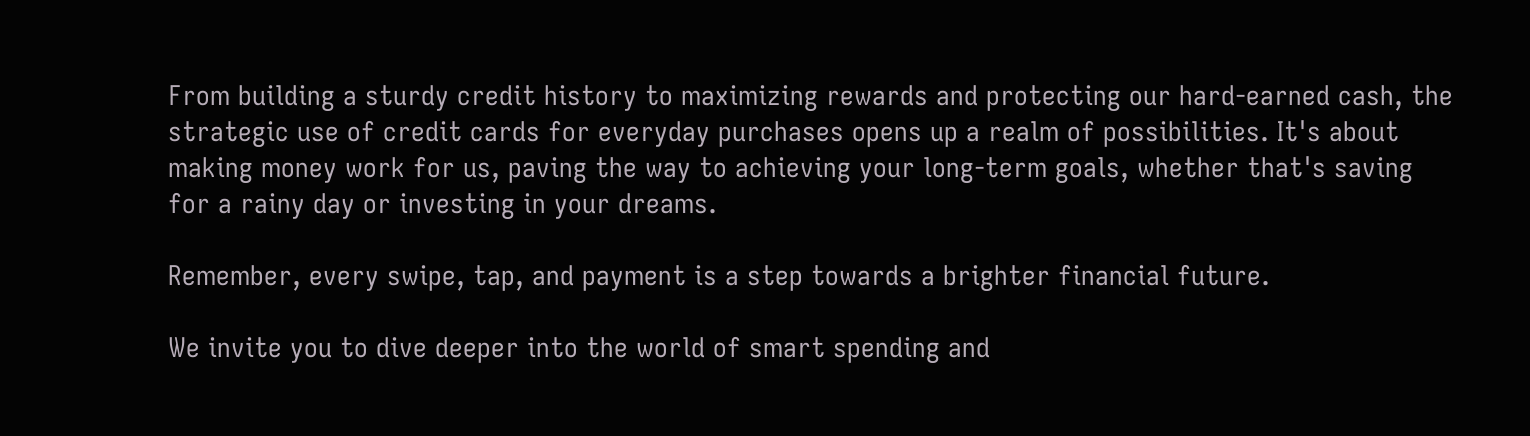From building a sturdy credit history to maximizing rewards and protecting our hard-earned cash, the strategic use of credit cards for everyday purchases opens up a realm of possibilities. It's about making money work for us, paving the way to achieving your long-term goals, whether that's saving for a rainy day or investing in your dreams.

Remember, every swipe, tap, and payment is a step towards a brighter financial future.

We invite you to dive deeper into the world of smart spending and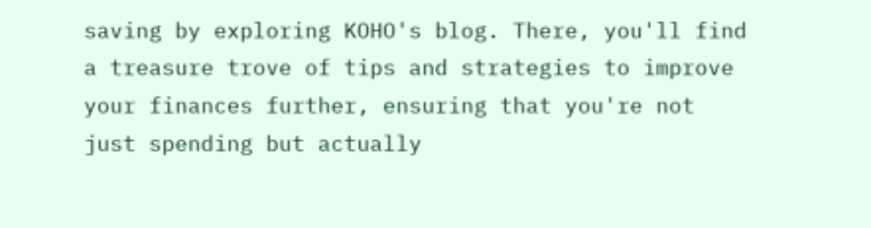saving by exploring KOHO's blog. There, you'll find a treasure trove of tips and strategies to improve your finances further, ensuring that you're not just spending but actually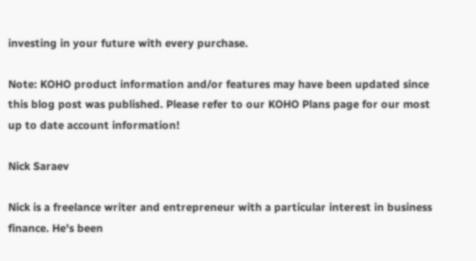investing in your future with every purchase.

Note: KOHO product information and/or features may have been updated since this blog post was published. Please refer to our KOHO Plans page for our most up to date account information!

Nick Saraev

Nick is a freelance writer and entrepreneur with a particular interest in business finance. He's been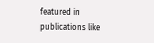featured in publications like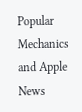Popular Mechanics and Apple News